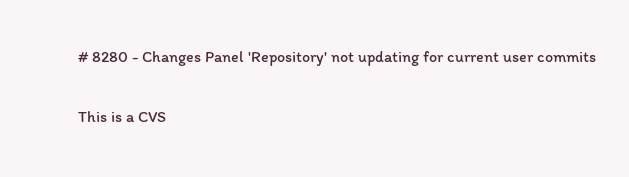# 8280 - Changes Panel 'Repository' not updating for current user commits

This is a CVS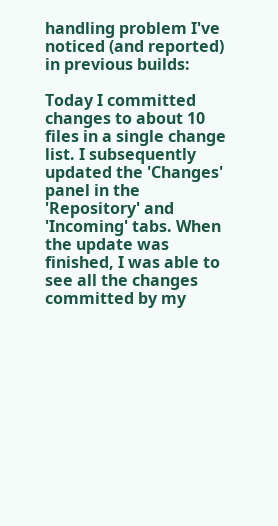handling problem I've noticed (and reported) in previous builds:

Today I committed changes to about 10 files in a single change list. I subsequently updated the 'Changes' panel in the 'Repository' and 'Incoming' tabs. When the update was finished, I was able to see all the changes committed by my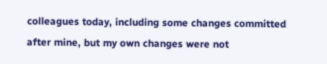colleagues today, including some changes committed after mine, but my own changes were not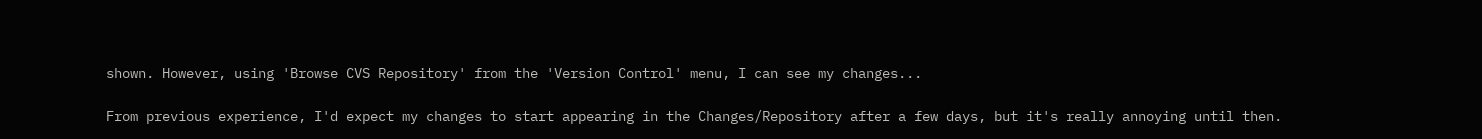shown. However, using 'Browse CVS Repository' from the 'Version Control' menu, I can see my changes...

From previous experience, I'd expect my changes to start appearing in the Changes/Repository after a few days, but it's really annoying until then.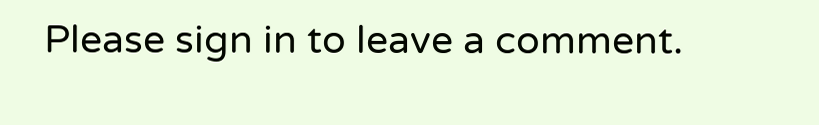Please sign in to leave a comment.